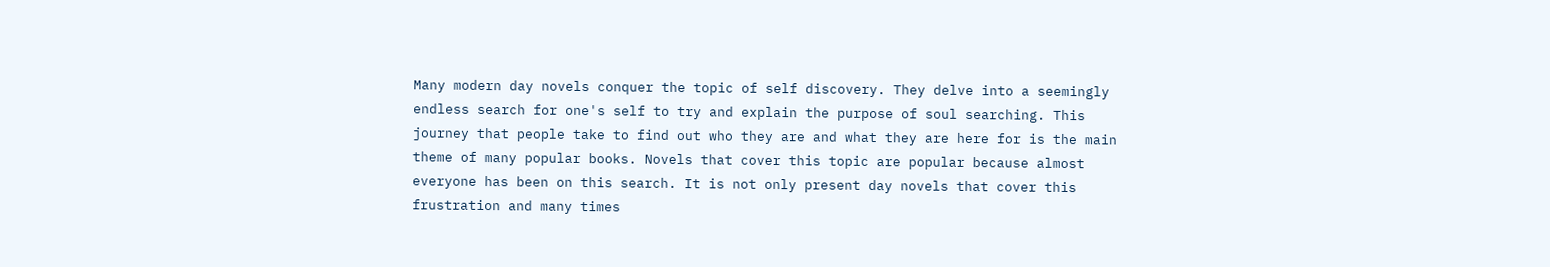Many modern day novels conquer the topic of self discovery. They delve into a seemingly endless search for one's self to try and explain the purpose of soul searching. This journey that people take to find out who they are and what they are here for is the main theme of many popular books. Novels that cover this topic are popular because almost everyone has been on this search. It is not only present day novels that cover this frustration and many times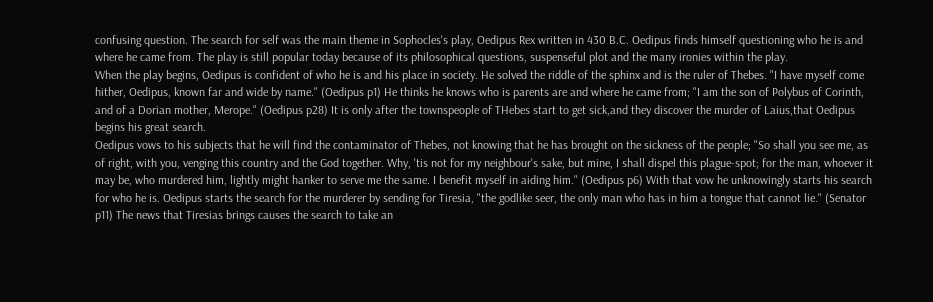confusing question. The search for self was the main theme in Sophocles's play, Oedipus Rex written in 430 B.C. Oedipus finds himself questioning who he is and where he came from. The play is still popular today because of its philosophical questions, suspenseful plot and the many ironies within the play.
When the play begins, Oedipus is confident of who he is and his place in society. He solved the riddle of the sphinx and is the ruler of Thebes. "I have myself come hither, Oedipus, known far and wide by name." (Oedipus p1) He thinks he knows who is parents are and where he came from; "I am the son of Polybus of Corinth, and of a Dorian mother, Merope." (Oedipus p28) It is only after the townspeople of THebes start to get sick,and they discover the murder of Laius,that Oedipus begins his great search.
Oedipus vows to his subjects that he will find the contaminator of Thebes, not knowing that he has brought on the sickness of the people; "So shall you see me, as of right, with you, venging this country and the God together. Why, 'tis not for my neighbour's sake, but mine, I shall dispel this plague-spot; for the man, whoever it may be, who murdered him, lightly might hanker to serve me the same. I benefit myself in aiding him." (Oedipus p6) With that vow he unknowingly starts his search for who he is. Oedipus starts the search for the murderer by sending for Tiresia, "the godlike seer, the only man who has in him a tongue that cannot lie." (Senator p11) The news that Tiresias brings causes the search to take an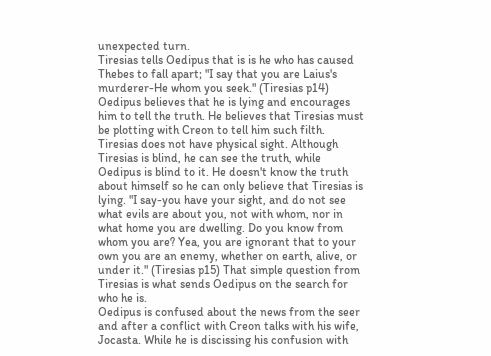unexpected turn.
Tiresias tells Oedipus that is is he who has caused Thebes to fall apart; "I say that you are Laius's murderer-He whom you seek." (Tiresias p14)
Oedipus believes that he is lying and encourages him to tell the truth. He believes that Tiresias must be plotting with Creon to tell him such filth. Tiresias does not have physical sight. Although Tiresias is blind, he can see the truth, while Oedipus is blind to it. He doesn't know the truth about himself so he can only believe that Tiresias is lying. "I say-you have your sight, and do not see what evils are about you, not with whom, nor in what home you are dwelling. Do you know from whom you are? Yea, you are ignorant that to your own you are an enemy, whether on earth, alive, or under it." (Tiresias p15) That simple question from Tiresias is what sends Oedipus on the search for who he is.
Oedipus is confused about the news from the seer and after a conflict with Creon talks with his wife, Jocasta. While he is discissing his confusion with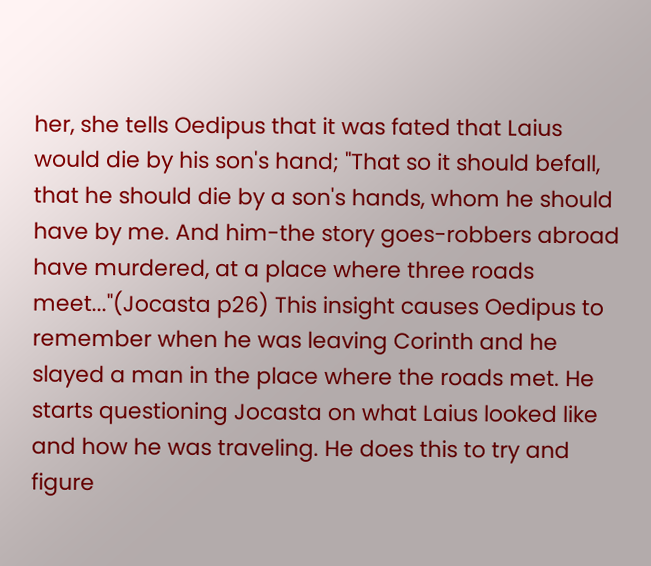her, she tells Oedipus that it was fated that Laius would die by his son's hand; "That so it should befall, that he should die by a son's hands, whom he should have by me. And him-the story goes-robbers abroad have murdered, at a place where three roads meet..."(Jocasta p26) This insight causes Oedipus to remember when he was leaving Corinth and he slayed a man in the place where the roads met. He starts questioning Jocasta on what Laius looked like and how he was traveling. He does this to try and figure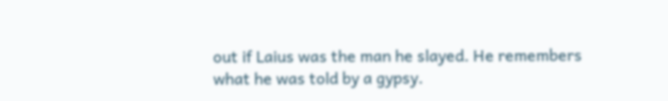out if Laius was the man he slayed. He remembers what he was told by a gypsy.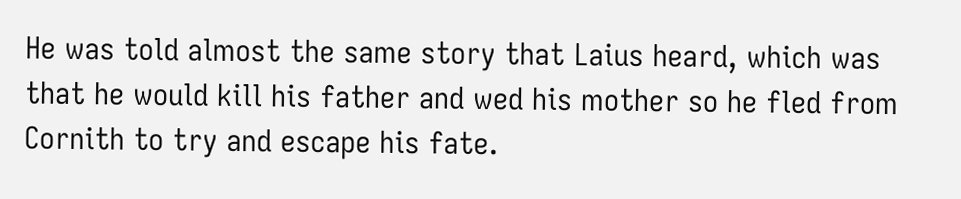He was told almost the same story that Laius heard, which was that he would kill his father and wed his mother so he fled from Cornith to try and escape his fate.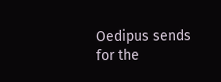Oedipus sends for the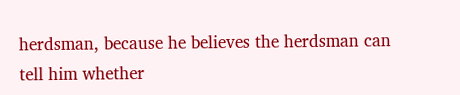herdsman, because he believes the herdsman can tell him whether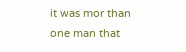it was mor than one man that